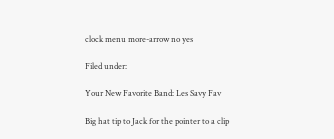clock menu more-arrow no yes

Filed under:

Your New Favorite Band: Les Savy Fav

Big hat tip to Jack for the pointer to a clip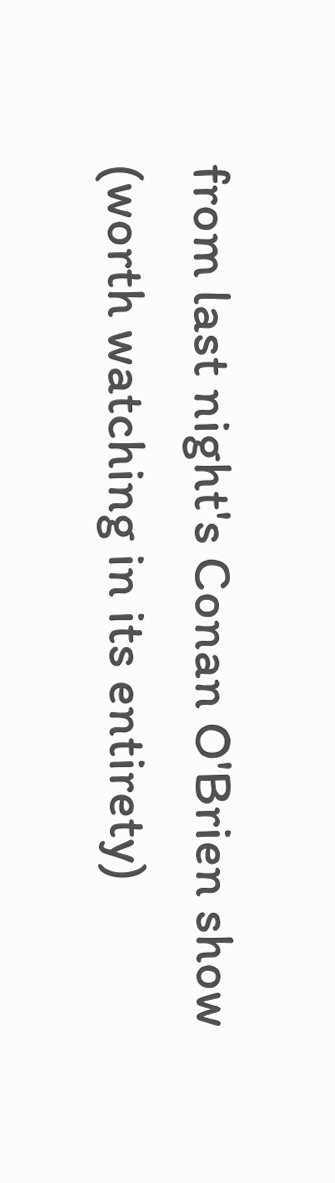from last night's Conan O'Brien show (worth watching in its entirety)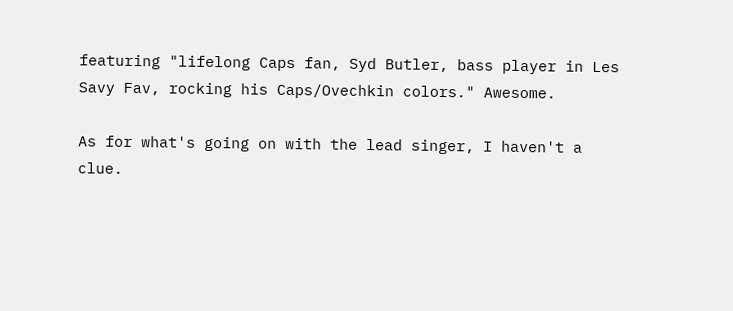featuring "lifelong Caps fan, Syd Butler, bass player in Les Savy Fav, rocking his Caps/Ovechkin colors." Awesome.

As for what's going on with the lead singer, I haven't a clue.